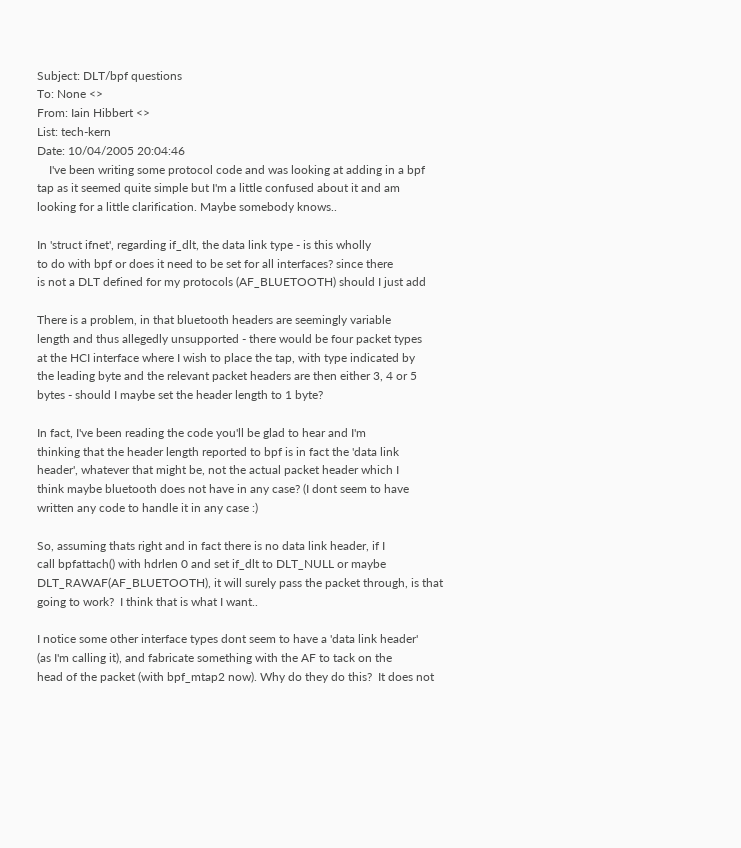Subject: DLT/bpf questions
To: None <>
From: Iain Hibbert <>
List: tech-kern
Date: 10/04/2005 20:04:46
    I've been writing some protocol code and was looking at adding in a bpf
tap as it seemed quite simple but I'm a little confused about it and am
looking for a little clarification. Maybe somebody knows..

In 'struct ifnet', regarding if_dlt, the data link type - is this wholly
to do with bpf or does it need to be set for all interfaces? since there
is not a DLT defined for my protocols (AF_BLUETOOTH) should I just add

There is a problem, in that bluetooth headers are seemingly variable
length and thus allegedly unsupported - there would be four packet types
at the HCI interface where I wish to place the tap, with type indicated by
the leading byte and the relevant packet headers are then either 3, 4 or 5
bytes - should I maybe set the header length to 1 byte?

In fact, I've been reading the code you'll be glad to hear and I'm
thinking that the header length reported to bpf is in fact the 'data link
header', whatever that might be, not the actual packet header which I
think maybe bluetooth does not have in any case? (I dont seem to have
written any code to handle it in any case :)

So, assuming thats right and in fact there is no data link header, if I
call bpfattach() with hdrlen 0 and set if_dlt to DLT_NULL or maybe
DLT_RAWAF(AF_BLUETOOTH), it will surely pass the packet through, is that
going to work?  I think that is what I want..

I notice some other interface types dont seem to have a 'data link header'
(as I'm calling it), and fabricate something with the AF to tack on the
head of the packet (with bpf_mtap2 now). Why do they do this?  It does not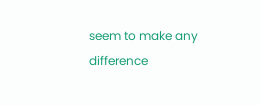seem to make any difference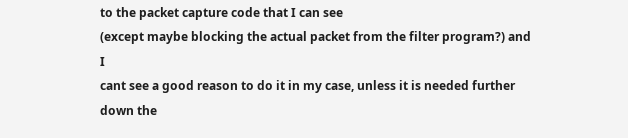to the packet capture code that I can see
(except maybe blocking the actual packet from the filter program?) and I
cant see a good reason to do it in my case, unless it is needed further
down the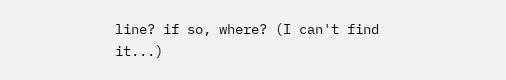line? if so, where? (I can't find it...)